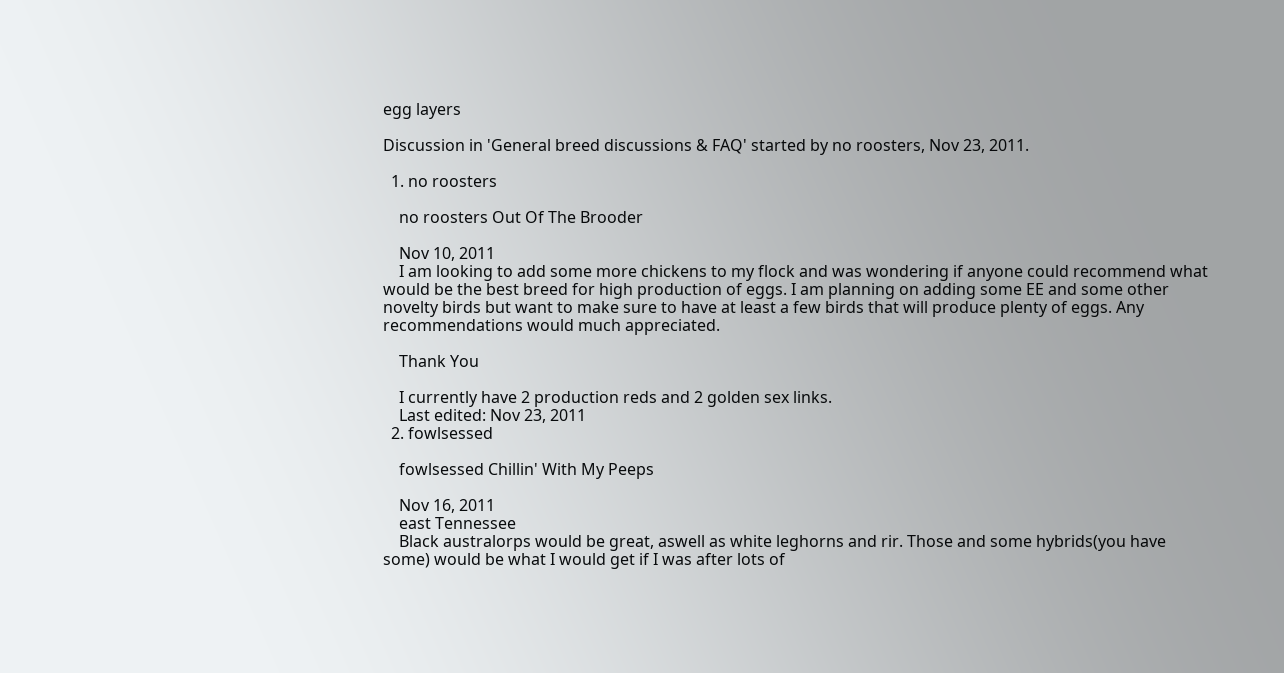egg layers

Discussion in 'General breed discussions & FAQ' started by no roosters, Nov 23, 2011.

  1. no roosters

    no roosters Out Of The Brooder

    Nov 10, 2011
    I am looking to add some more chickens to my flock and was wondering if anyone could recommend what would be the best breed for high production of eggs. I am planning on adding some EE and some other novelty birds but want to make sure to have at least a few birds that will produce plenty of eggs. Any recommendations would much appreciated.

    Thank You

    I currently have 2 production reds and 2 golden sex links.
    Last edited: Nov 23, 2011
  2. fowlsessed

    fowlsessed Chillin' With My Peeps

    Nov 16, 2011
    east Tennessee
    Black australorps would be great, aswell as white leghorns and rir. Those and some hybrids(you have some) would be what I would get if I was after lots of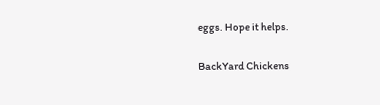eggs. Hope it helps.

BackYard Chickens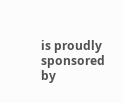is proudly sponsored by